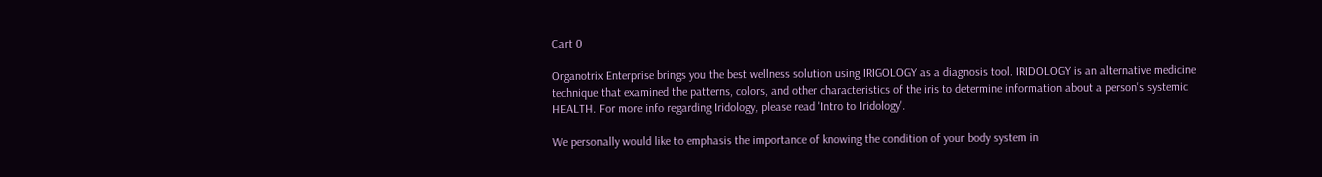Cart 0

Organotrix Enterprise brings you the best wellness solution using IRIGOLOGY as a diagnosis tool. IRIDOLOGY is an alternative medicine technique that examined the patterns, colors, and other characteristics of the iris to determine information about a person's systemic HEALTH. For more info regarding Iridology, please read 'Intro to Iridology'.

We personally would like to emphasis the importance of knowing the condition of your body system in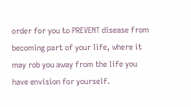order for you to PREVENT disease from becoming part of your life, where it may rob you away from the life you have envision for yourself.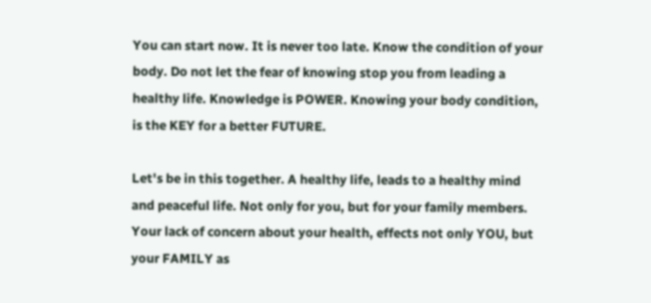You can start now. It is never too late. Know the condition of your body. Do not let the fear of knowing stop you from leading a healthy life. Knowledge is POWER. Knowing your body condition, is the KEY for a better FUTURE.

Let's be in this together. A healthy life, leads to a healthy mind and peaceful life. Not only for you, but for your family members. Your lack of concern about your health, effects not only YOU, but your FAMILY as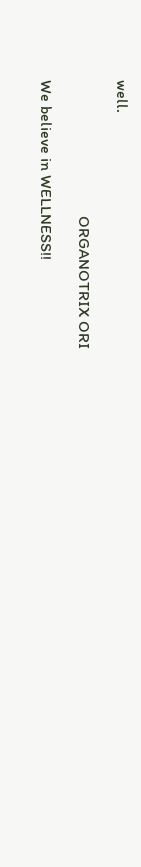well.

                                  ORGANOTRIX ORI

We believe in WELLNESS!!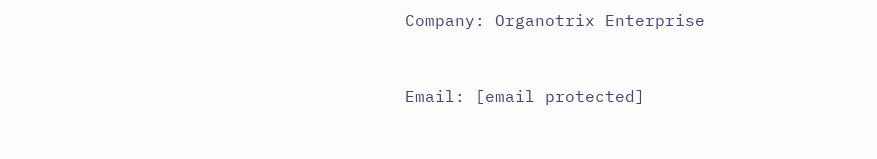Company: Organotrix Enterprise


Email: [email protected]